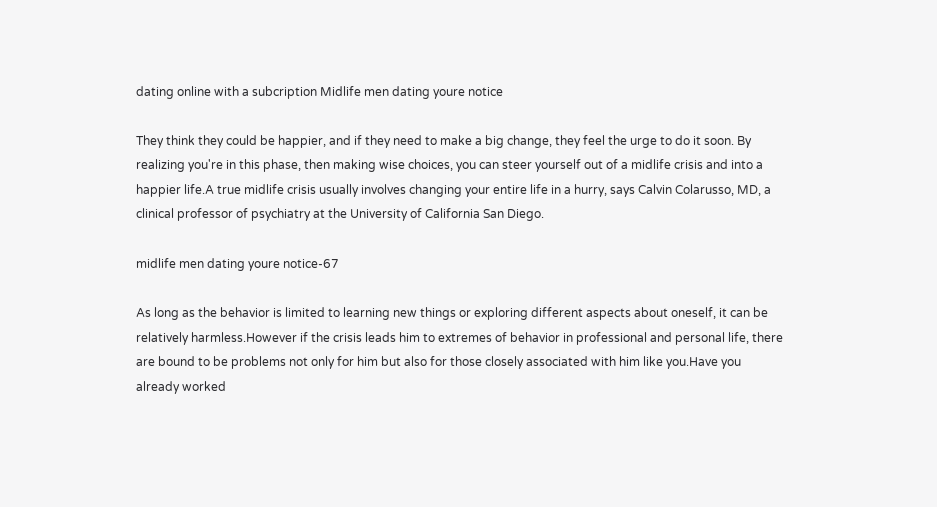dating online with a subcription Midlife men dating youre notice

They think they could be happier, and if they need to make a big change, they feel the urge to do it soon. By realizing you're in this phase, then making wise choices, you can steer yourself out of a midlife crisis and into a happier life.A true midlife crisis usually involves changing your entire life in a hurry, says Calvin Colarusso, MD, a clinical professor of psychiatry at the University of California San Diego.

midlife men dating youre notice-67

As long as the behavior is limited to learning new things or exploring different aspects about oneself, it can be relatively harmless.However if the crisis leads him to extremes of behavior in professional and personal life, there are bound to be problems not only for him but also for those closely associated with him like you.Have you already worked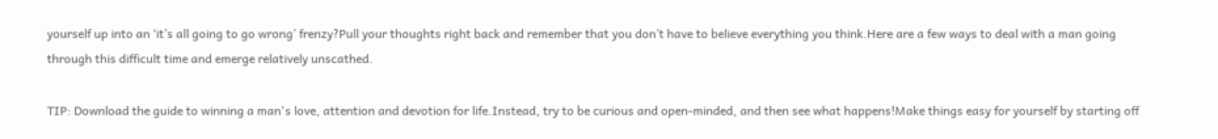yourself up into an ‘it’s all going to go wrong’ frenzy?Pull your thoughts right back and remember that you don’t have to believe everything you think.Here are a few ways to deal with a man going through this difficult time and emerge relatively unscathed.

TIP: Download the guide to winning a man's love, attention and devotion for life.Instead, try to be curious and open-minded, and then see what happens!Make things easy for yourself by starting off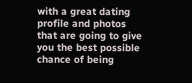with a great dating profile and photos that are going to give you the best possible chance of being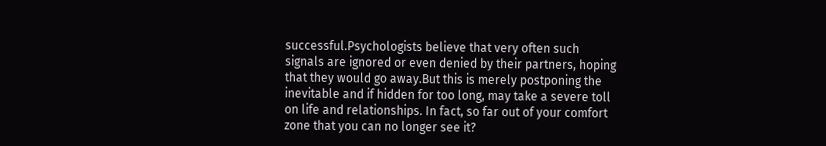successful.Psychologists believe that very often such signals are ignored or even denied by their partners, hoping that they would go away.But this is merely postponing the inevitable and if hidden for too long, may take a severe toll on life and relationships. In fact, so far out of your comfort zone that you can no longer see it?